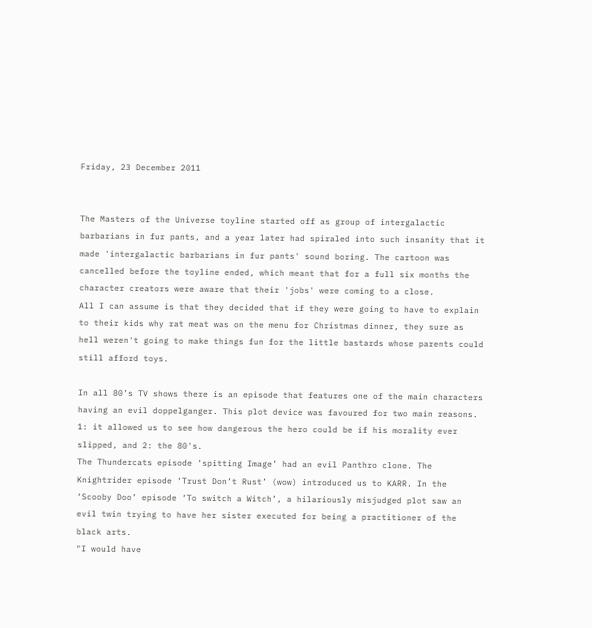Friday, 23 December 2011


The Masters of the Universe toyline started off as group of intergalactic barbarians in fur pants, and a year later had spiraled into such insanity that it made 'intergalactic barbarians in fur pants' sound boring. The cartoon was cancelled before the toyline ended, which meant that for a full six months the character creators were aware that their 'jobs' were coming to a close.
All I can assume is that they decided that if they were going to have to explain to their kids why rat meat was on the menu for Christmas dinner, they sure as hell weren't going to make things fun for the little bastards whose parents could still afford toys.

In all 80’s TV shows there is an episode that features one of the main characters having an evil doppelganger. This plot device was favoured for two main reasons. 1: it allowed us to see how dangerous the hero could be if his morality ever slipped, and 2: the 80's.
The Thundercats episode ‘spitting Image’ had an evil Panthro clone. The Knightrider episode ‘Trust Don’t Rust’ (wow) introduced us to KARR. In the ‘Scooby Doo’ episode ‘To switch a Witch’, a hilariously misjudged plot saw an evil twin trying to have her sister executed for being a practitioner of the black arts.
"I would have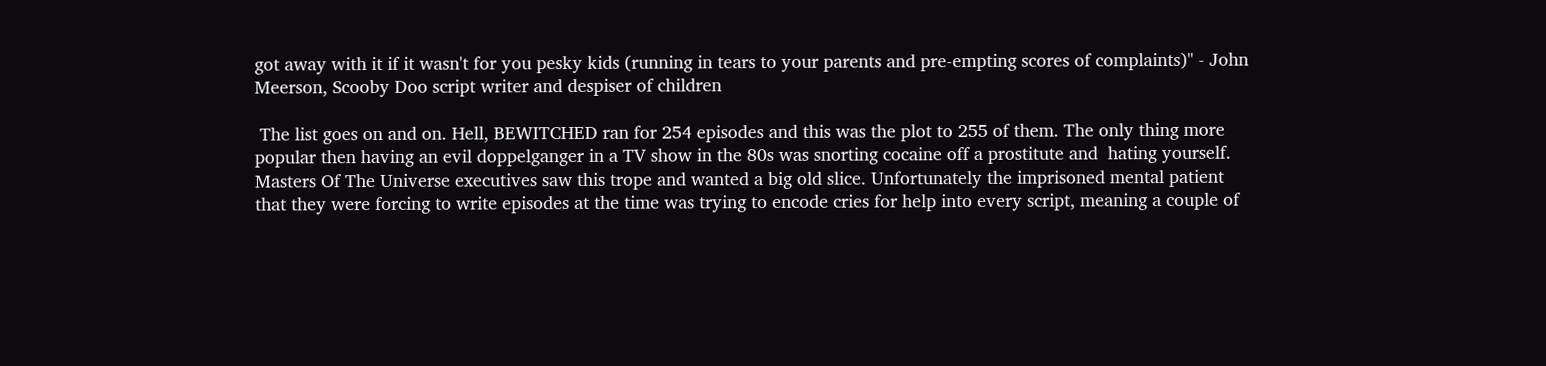got away with it if it wasn't for you pesky kids (running in tears to your parents and pre-empting scores of complaints)" - John Meerson, Scooby Doo script writer and despiser of children

 The list goes on and on. Hell, BEWITCHED ran for 254 episodes and this was the plot to 255 of them. The only thing more popular then having an evil doppelganger in a TV show in the 80s was snorting cocaine off a prostitute and  hating yourself.
Masters Of The Universe executives saw this trope and wanted a big old slice. Unfortunately the imprisoned mental patient that they were forcing to write episodes at the time was trying to encode cries for help into every script, meaning a couple of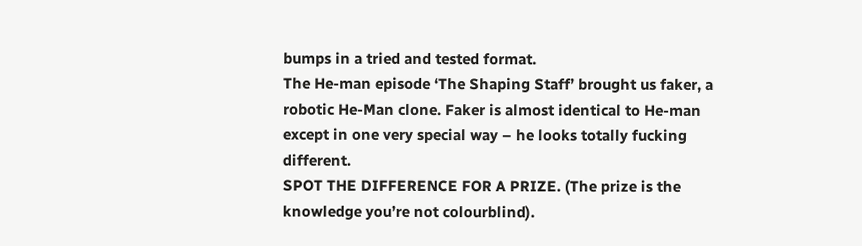bumps in a tried and tested format.
The He-man episode ‘The Shaping Staff’ brought us faker, a robotic He-Man clone. Faker is almost identical to He-man except in one very special way – he looks totally fucking different.
SPOT THE DIFFERENCE FOR A PRIZE. (The prize is the knowledge you’re not colourblind).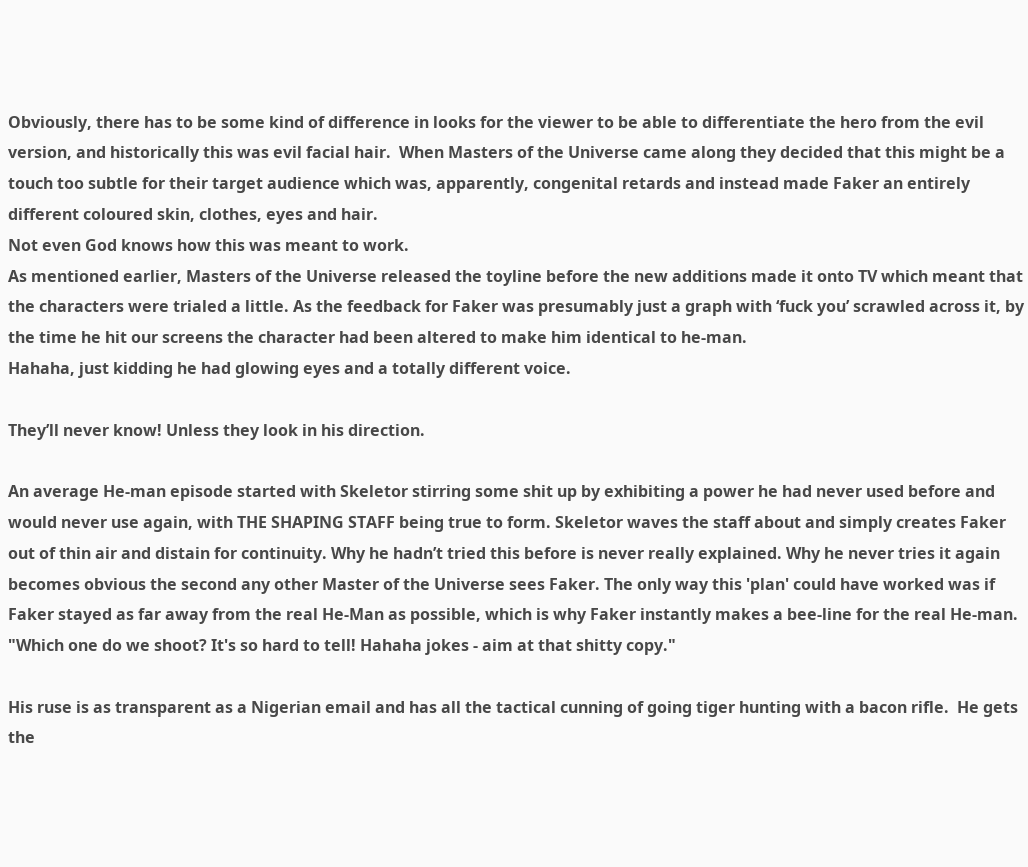Obviously, there has to be some kind of difference in looks for the viewer to be able to differentiate the hero from the evil version, and historically this was evil facial hair.  When Masters of the Universe came along they decided that this might be a touch too subtle for their target audience which was, apparently, congenital retards and instead made Faker an entirely different coloured skin, clothes, eyes and hair.
Not even God knows how this was meant to work.
As mentioned earlier, Masters of the Universe released the toyline before the new additions made it onto TV which meant that the characters were trialed a little. As the feedback for Faker was presumably just a graph with ‘fuck you’ scrawled across it, by the time he hit our screens the character had been altered to make him identical to he-man.
Hahaha, just kidding he had glowing eyes and a totally different voice.

They’ll never know! Unless they look in his direction.

An average He-man episode started with Skeletor stirring some shit up by exhibiting a power he had never used before and would never use again, with THE SHAPING STAFF being true to form. Skeletor waves the staff about and simply creates Faker out of thin air and distain for continuity. Why he hadn’t tried this before is never really explained. Why he never tries it again becomes obvious the second any other Master of the Universe sees Faker. The only way this 'plan' could have worked was if Faker stayed as far away from the real He-Man as possible, which is why Faker instantly makes a bee-line for the real He-man.
"Which one do we shoot? It's so hard to tell! Hahaha jokes - aim at that shitty copy."

His ruse is as transparent as a Nigerian email and has all the tactical cunning of going tiger hunting with a bacon rifle.  He gets the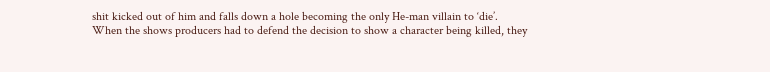shit kicked out of him and falls down a hole becoming the only He-man villain to ‘die’.
When the shows producers had to defend the decision to show a character being killed, they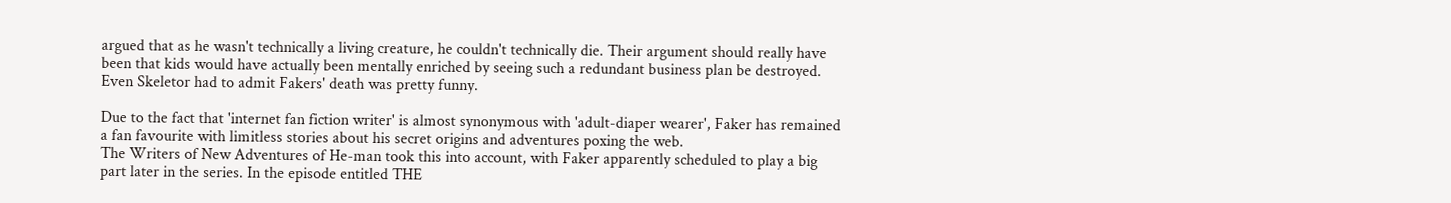argued that as he wasn't technically a living creature, he couldn't technically die. Their argument should really have been that kids would have actually been mentally enriched by seeing such a redundant business plan be destroyed.
Even Skeletor had to admit Fakers' death was pretty funny.

Due to the fact that 'internet fan fiction writer' is almost synonymous with 'adult-diaper wearer', Faker has remained a fan favourite with limitless stories about his secret origins and adventures poxing the web.
The Writers of New Adventures of He-man took this into account, with Faker apparently scheduled to play a big part later in the series. In the episode entitled THE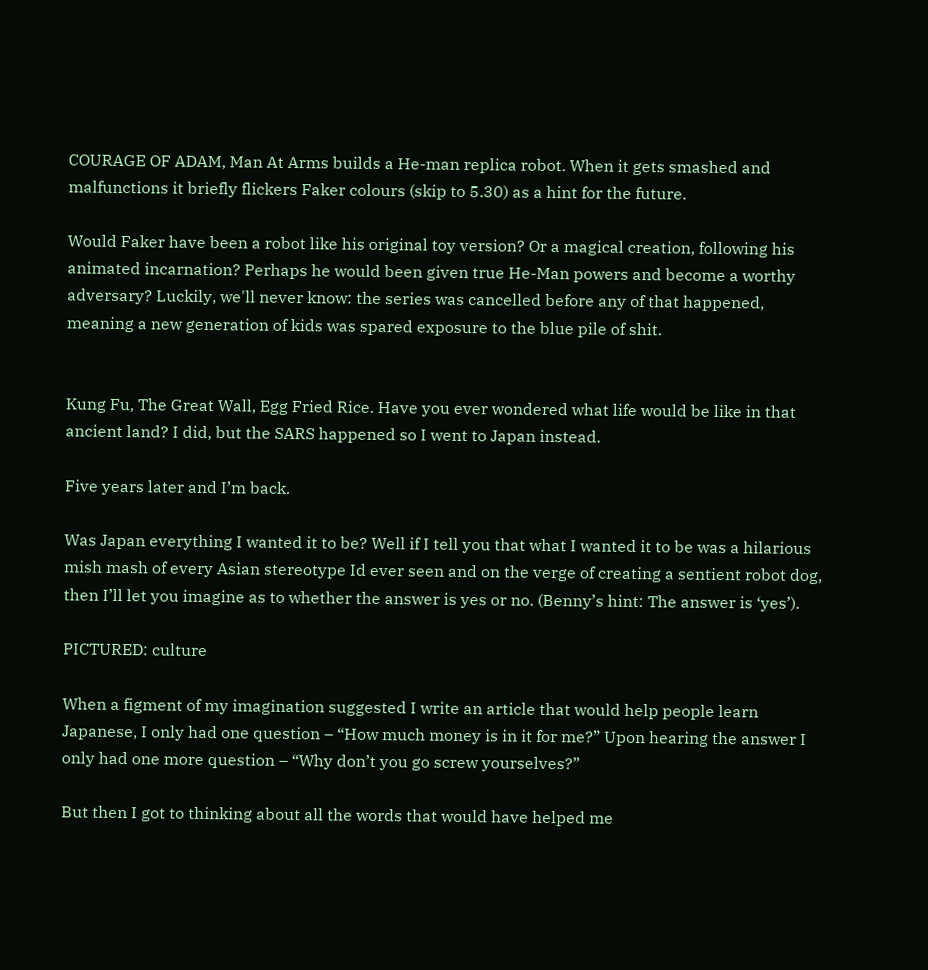COURAGE OF ADAM, Man At Arms builds a He-man replica robot. When it gets smashed and malfunctions it briefly flickers Faker colours (skip to 5.30) as a hint for the future.

Would Faker have been a robot like his original toy version? Or a magical creation, following his animated incarnation? Perhaps he would been given true He-Man powers and become a worthy adversary? Luckily, we'll never know: the series was cancelled before any of that happened, meaning a new generation of kids was spared exposure to the blue pile of shit.


Kung Fu, The Great Wall, Egg Fried Rice. Have you ever wondered what life would be like in that ancient land? I did, but the SARS happened so I went to Japan instead.

Five years later and I’m back.

Was Japan everything I wanted it to be? Well if I tell you that what I wanted it to be was a hilarious mish mash of every Asian stereotype Id ever seen and on the verge of creating a sentient robot dog, then I’ll let you imagine as to whether the answer is yes or no. (Benny’s hint: The answer is ‘yes’).

PICTURED: culture

When a figment of my imagination suggested I write an article that would help people learn Japanese, I only had one question – “How much money is in it for me?” Upon hearing the answer I only had one more question – “Why don’t you go screw yourselves?”

But then I got to thinking about all the words that would have helped me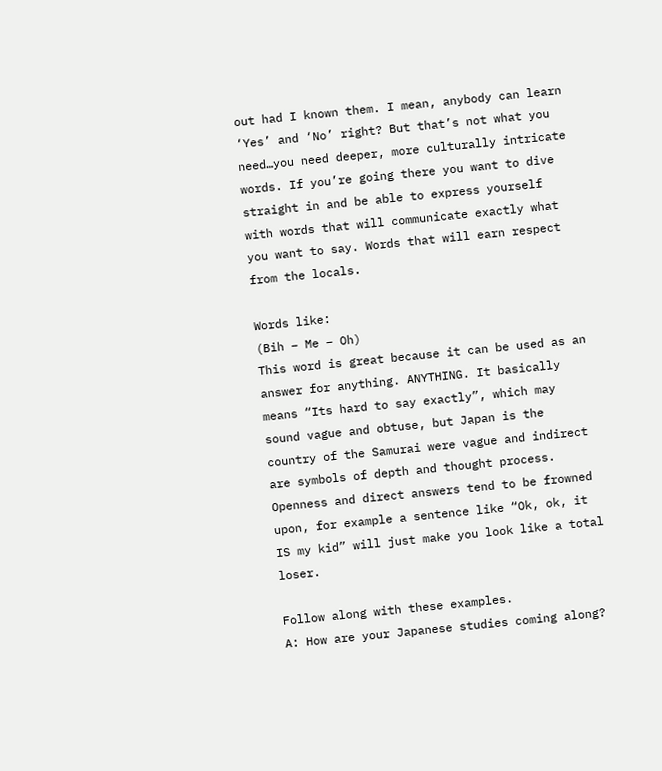out had I known them. I mean, anybody can learn ‘Yes’ and ‘No’ right? But that’s not what you need…you need deeper, more culturally intricate words. If you’re going there you want to dive straight in and be able to express yourself with words that will communicate exactly what you want to say. Words that will earn respect from the locals.

Words like:
(Bih – Me – Oh)
This word is great because it can be used as an answer for anything. ANYTHING. It basically means “Its hard to say exactly”, which may sound vague and obtuse, but Japan is the country of the Samurai were vague and indirect are symbols of depth and thought process. Openness and direct answers tend to be frowned upon, for example a sentence like “Ok, ok, it IS my kid” will just make you look like a total loser.

Follow along with these examples.
A: How are your Japanese studies coming along?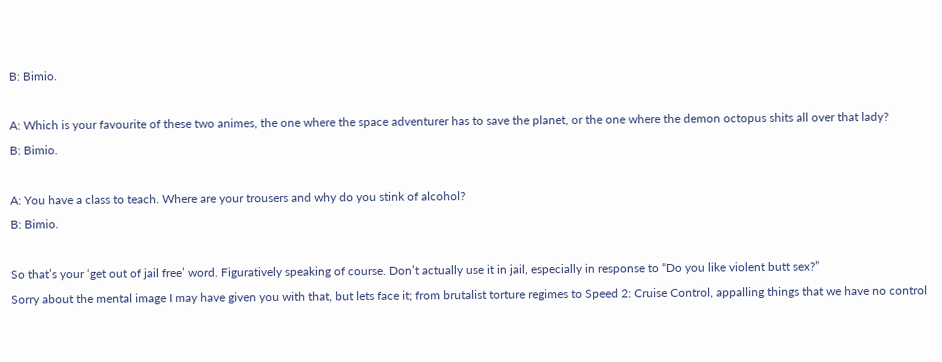B: Bimio.

A: Which is your favourite of these two animes, the one where the space adventurer has to save the planet, or the one where the demon octopus shits all over that lady?
B: Bimio.

A: You have a class to teach. Where are your trousers and why do you stink of alcohol?
B: Bimio.

So that’s your ‘get out of jail free’ word. Figuratively speaking of course. Don’t actually use it in jail, especially in response to “Do you like violent butt sex?”
Sorry about the mental image I may have given you with that, but lets face it; from brutalist torture regimes to Speed 2: Cruise Control, appalling things that we have no control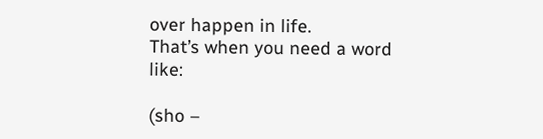over happen in life.
That’s when you need a word like:

(sho –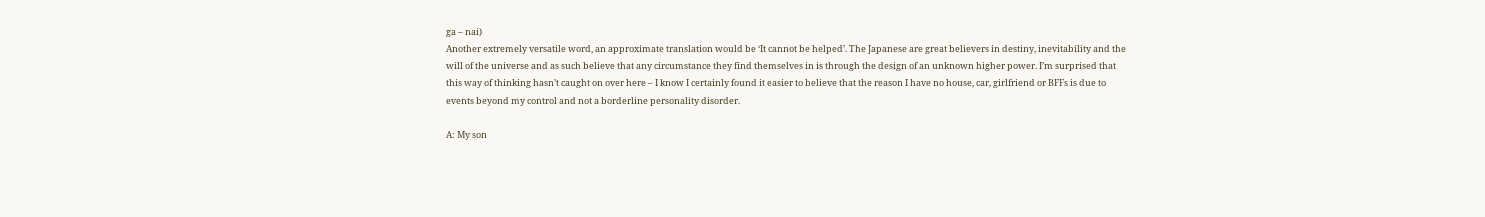ga – nai)
Another extremely versatile word, an approximate translation would be ‘It cannot be helped’. The Japanese are great believers in destiny, inevitability and the will of the universe and as such believe that any circumstance they find themselves in is through the design of an unknown higher power. I’m surprised that this way of thinking hasn’t caught on over here – I know I certainly found it easier to believe that the reason I have no house, car, girlfriend or BFFs is due to events beyond my control and not a borderline personality disorder.

A: My son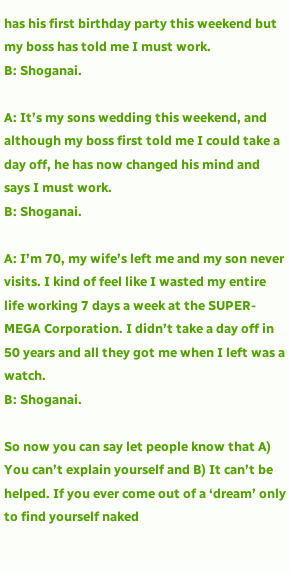has his first birthday party this weekend but my boss has told me I must work.
B: Shoganai.

A: It’s my sons wedding this weekend, and although my boss first told me I could take a day off, he has now changed his mind and says I must work.
B: Shoganai.

A: I’m 70, my wife’s left me and my son never visits. I kind of feel like I wasted my entire life working 7 days a week at the SUPER-MEGA Corporation. I didn’t take a day off in 50 years and all they got me when I left was a watch.
B: Shoganai.

So now you can say let people know that A) You can’t explain yourself and B) It can’t be helped. If you ever come out of a ‘dream’ only to find yourself naked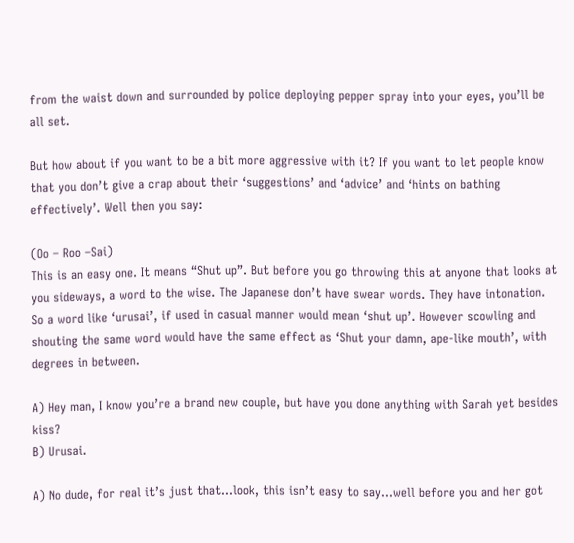from the waist down and surrounded by police deploying pepper spray into your eyes, you’ll be all set.

But how about if you want to be a bit more aggressive with it? If you want to let people know that you don’t give a crap about their ‘suggestions’ and ‘advice’ and ‘hints on bathing effectively’. Well then you say:

(Oo – Roo –Sai)
This is an easy one. It means “Shut up”. But before you go throwing this at anyone that looks at you sideways, a word to the wise. The Japanese don’t have swear words. They have intonation. So a word like ‘urusai’, if used in casual manner would mean ‘shut up’. However scowling and shouting the same word would have the same effect as ‘Shut your damn, ape-like mouth’, with degrees in between.

A) Hey man, I know you’re a brand new couple, but have you done anything with Sarah yet besides kiss?
B) Urusai.

A) No dude, for real it’s just that…look, this isn’t easy to say...well before you and her got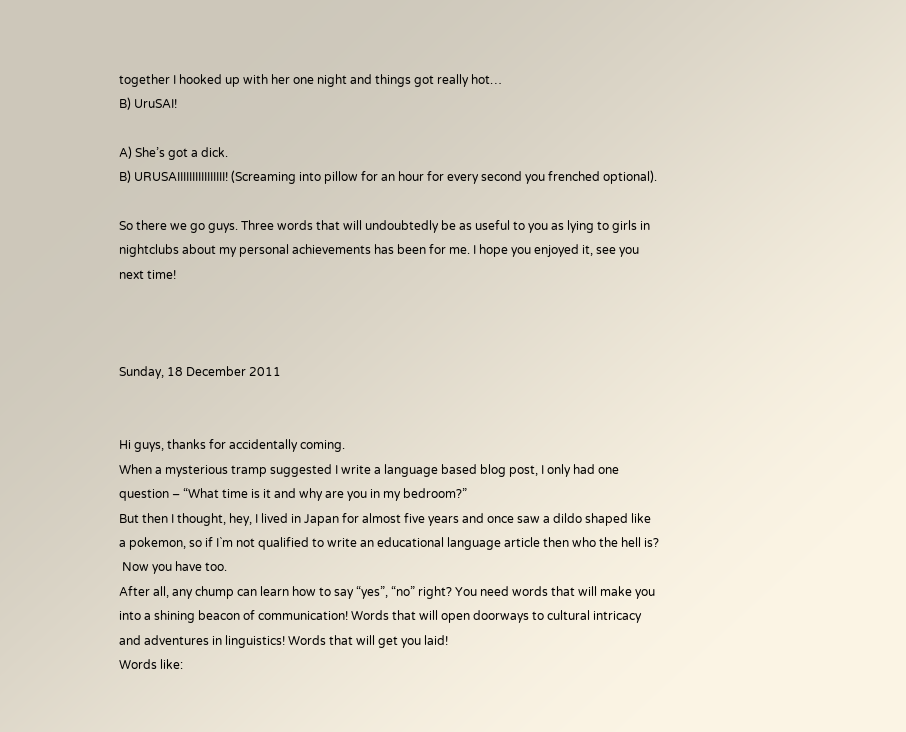together I hooked up with her one night and things got really hot…
B) UruSAI!

A) She’s got a dick.
B) URUSAIIIIIIIIIIIIIIII! (Screaming into pillow for an hour for every second you frenched optional).

So there we go guys. Three words that will undoubtedly be as useful to you as lying to girls in nightclubs about my personal achievements has been for me. I hope you enjoyed it, see you next time!



Sunday, 18 December 2011


Hi guys, thanks for accidentally coming.
When a mysterious tramp suggested I write a language based blog post, I only had one question – “What time is it and why are you in my bedroom?”
But then I thought, hey, I lived in Japan for almost five years and once saw a dildo shaped like a pokemon, so if I`m not qualified to write an educational language article then who the hell is?
 Now you have too.
After all, any chump can learn how to say “yes”, “no” right? You need words that will make you into a shining beacon of communication! Words that will open doorways to cultural intricacy and adventures in linguistics! Words that will get you laid!
Words like: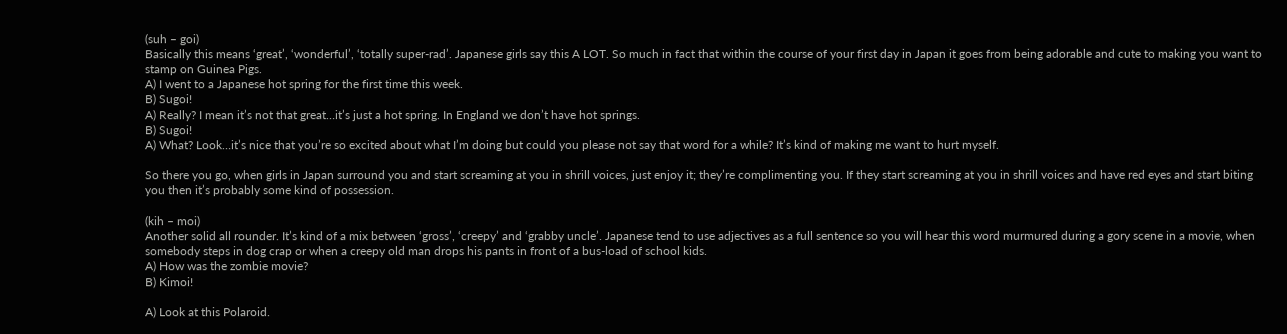(suh – goi)
Basically this means ‘great’, ‘wonderful’, ‘totally super-rad’. Japanese girls say this A LOT. So much in fact that within the course of your first day in Japan it goes from being adorable and cute to making you want to stamp on Guinea Pigs.
A) I went to a Japanese hot spring for the first time this week.
B) Sugoi!
A) Really? I mean it’s not that great…it’s just a hot spring. In England we don’t have hot springs.
B) Sugoi!
A) What? Look…it’s nice that you’re so excited about what I’m doing but could you please not say that word for a while? It’s kind of making me want to hurt myself.

So there you go, when girls in Japan surround you and start screaming at you in shrill voices, just enjoy it; they’re complimenting you. If they start screaming at you in shrill voices and have red eyes and start biting you then it’s probably some kind of possession.

(kih – moi)
Another solid all rounder. It’s kind of a mix between ‘gross’, ‘creepy’ and ‘grabby uncle’. Japanese tend to use adjectives as a full sentence so you will hear this word murmured during a gory scene in a movie, when somebody steps in dog crap or when a creepy old man drops his pants in front of a bus-load of school kids.
A) How was the zombie movie?
B) Kimoi!

A) Look at this Polaroid.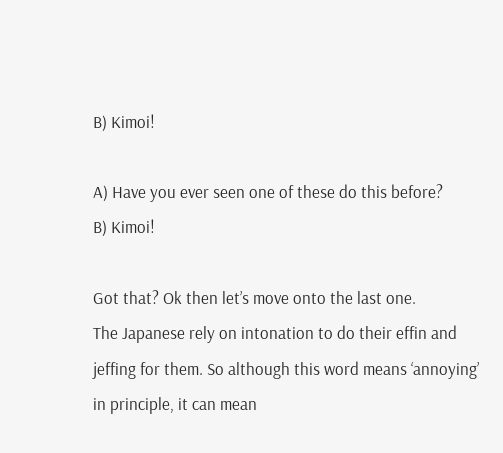B) Kimoi!

A) Have you ever seen one of these do this before?
B) Kimoi!

Got that? Ok then let’s move onto the last one.
The Japanese rely on intonation to do their effin and jeffing for them. So although this word means ‘annoying’ in principle, it can mean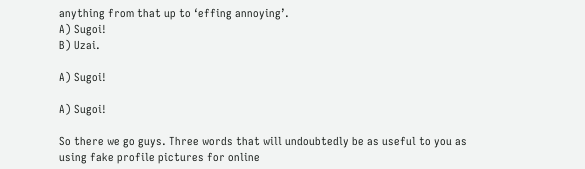anything from that up to ‘effing annoying’.
A) Sugoi!
B) Uzai.

A) Sugoi!

A) Sugoi!

So there we go guys. Three words that will undoubtedly be as useful to you as using fake profile pictures for online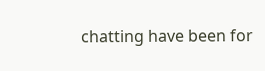chatting have been for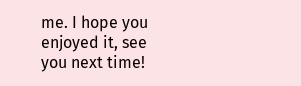me. I hope you enjoyed it, see you next time!